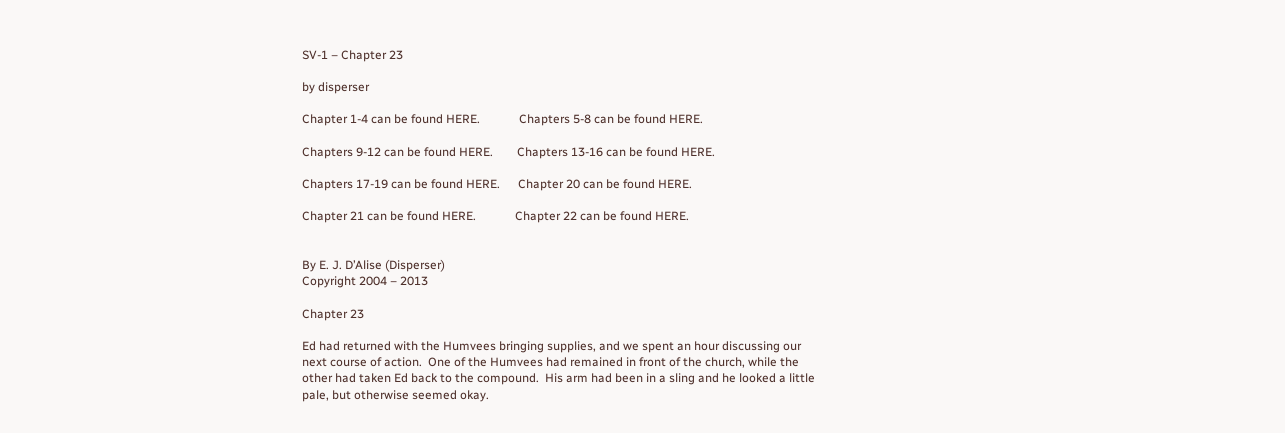SV-1 – Chapter 23

by disperser

Chapter 1-4 can be found HERE.             Chapters 5-8 can be found HERE.

Chapters 9-12 can be found HERE.        Chapters 13-16 can be found HERE.

Chapters 17-19 can be found HERE.      Chapter 20 can be found HERE.

Chapter 21 can be found HERE.             Chapter 22 can be found HERE.


By E. J. D’Alise (Disperser)
Copyright 2004 – 2013

Chapter 23

Ed had returned with the Humvees bringing supplies, and we spent an hour discussing our next course of action.  One of the Humvees had remained in front of the church, while the other had taken Ed back to the compound.  His arm had been in a sling and he looked a little pale, but otherwise seemed okay.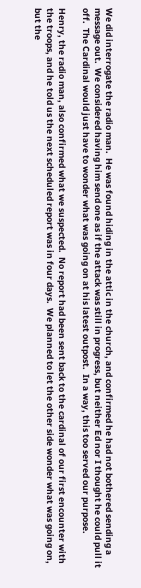We did interrogate the radio man.  He was found hiding in the attic in the church, and confirmed he had not bothered sending a message out.  We considered having him send one as if the attack was still in progress, but neither Ed nor I thought he could pull it off.  The Cardinal would just have to wonder what was going on at his latest outpost.  In a way, this too served our purpose.

Henry, the radio man, also confirmed what we suspected.  No report had been sent back to the cardinal of our first encounter with the troops, and he told us the next scheduled report was in four days.  We planned to let the other side wonder what was going on, but the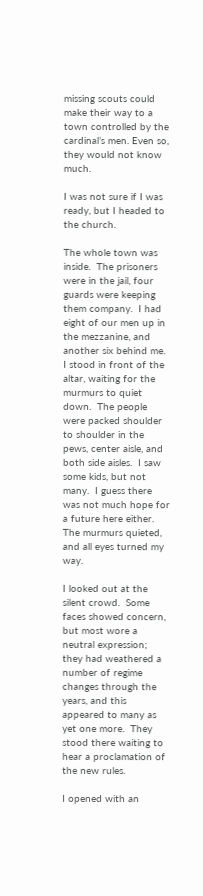missing scouts could make their way to a town controlled by the cardinal’s men. Even so, they would not know much.

I was not sure if I was ready, but I headed to the church.

The whole town was inside.  The prisoners were in the jail, four guards were keeping them company.  I had eight of our men up in the mezzanine, and another six behind me.  I stood in front of the altar, waiting for the murmurs to quiet down.  The people were packed shoulder to shoulder in the pews, center aisle, and both side aisles.  I saw some kids, but not many.  I guess there was not much hope for a future here either.  The murmurs quieted, and all eyes turned my way.

I looked out at the silent crowd.  Some faces showed concern, but most wore a neutral expression; they had weathered a number of regime changes through the years, and this appeared to many as yet one more.  They stood there waiting to hear a proclamation of the new rules.

I opened with an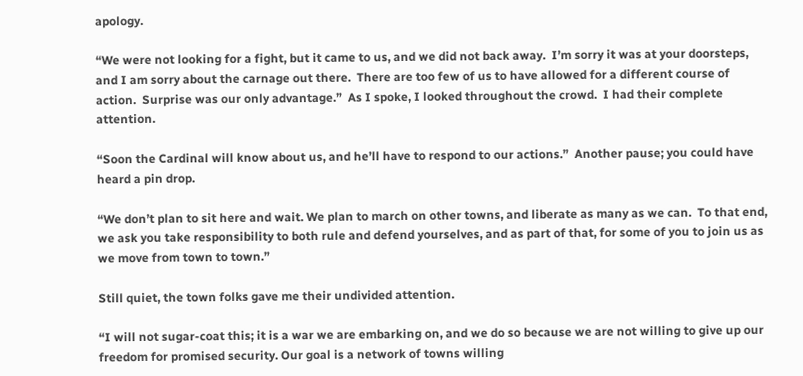apology.

“We were not looking for a fight, but it came to us, and we did not back away.  I’m sorry it was at your doorsteps, and I am sorry about the carnage out there.  There are too few of us to have allowed for a different course of action.  Surprise was our only advantage.”  As I spoke, I looked throughout the crowd.  I had their complete attention.

“Soon the Cardinal will know about us, and he’ll have to respond to our actions.”  Another pause; you could have heard a pin drop.

“We don’t plan to sit here and wait. We plan to march on other towns, and liberate as many as we can.  To that end, we ask you take responsibility to both rule and defend yourselves, and as part of that, for some of you to join us as we move from town to town.”

Still quiet, the town folks gave me their undivided attention.

“I will not sugar-coat this; it is a war we are embarking on, and we do so because we are not willing to give up our freedom for promised security. Our goal is a network of towns willing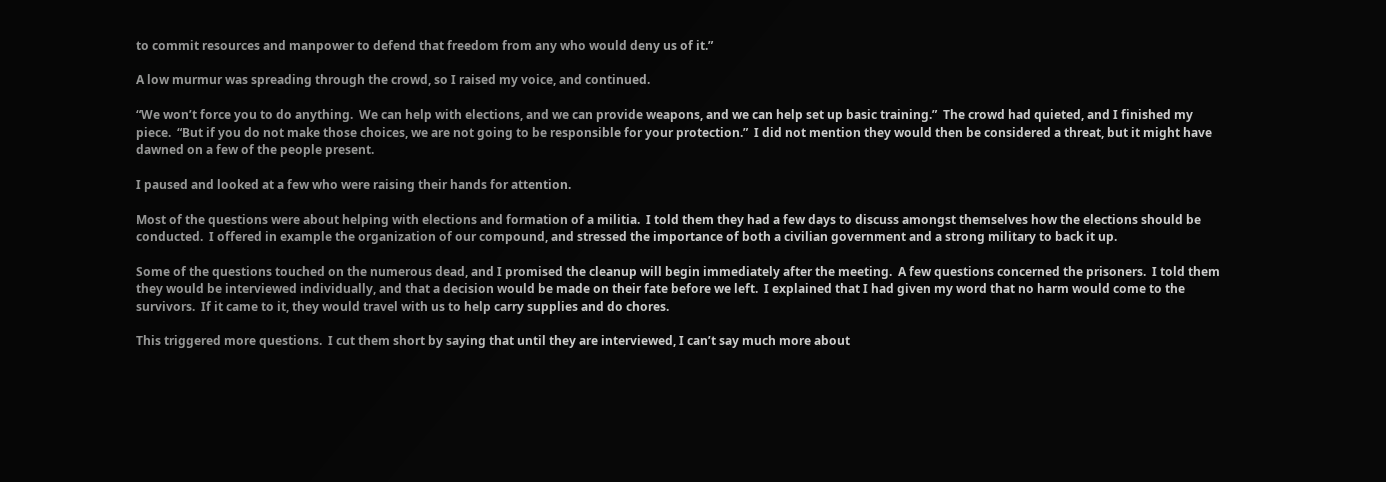to commit resources and manpower to defend that freedom from any who would deny us of it.”

A low murmur was spreading through the crowd, so I raised my voice, and continued.

“We won’t force you to do anything.  We can help with elections, and we can provide weapons, and we can help set up basic training.”  The crowd had quieted, and I finished my piece.  “But if you do not make those choices, we are not going to be responsible for your protection.”  I did not mention they would then be considered a threat, but it might have dawned on a few of the people present.

I paused and looked at a few who were raising their hands for attention.

Most of the questions were about helping with elections and formation of a militia.  I told them they had a few days to discuss amongst themselves how the elections should be conducted.  I offered in example the organization of our compound, and stressed the importance of both a civilian government and a strong military to back it up.

Some of the questions touched on the numerous dead, and I promised the cleanup will begin immediately after the meeting.  A few questions concerned the prisoners.  I told them they would be interviewed individually, and that a decision would be made on their fate before we left.  I explained that I had given my word that no harm would come to the survivors.  If it came to it, they would travel with us to help carry supplies and do chores.

This triggered more questions.  I cut them short by saying that until they are interviewed, I can’t say much more about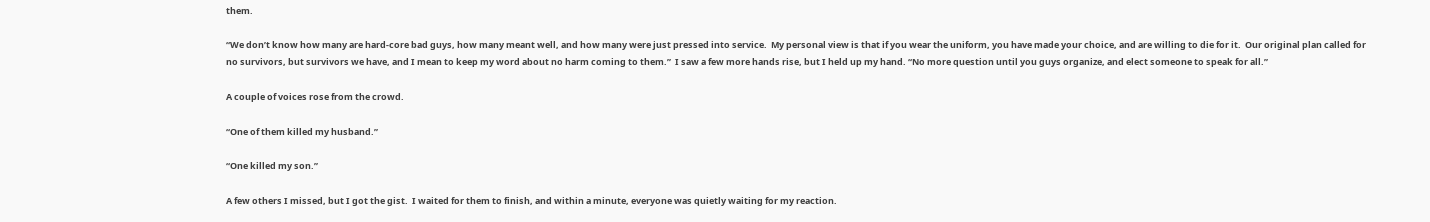them.

“We don’t know how many are hard-core bad guys, how many meant well, and how many were just pressed into service.  My personal view is that if you wear the uniform, you have made your choice, and are willing to die for it.  Our original plan called for no survivors, but survivors we have, and I mean to keep my word about no harm coming to them.”  I saw a few more hands rise, but I held up my hand. “No more question until you guys organize, and elect someone to speak for all.”

A couple of voices rose from the crowd.

“One of them killed my husband.”

“One killed my son.”

A few others I missed, but I got the gist.  I waited for them to finish, and within a minute, everyone was quietly waiting for my reaction.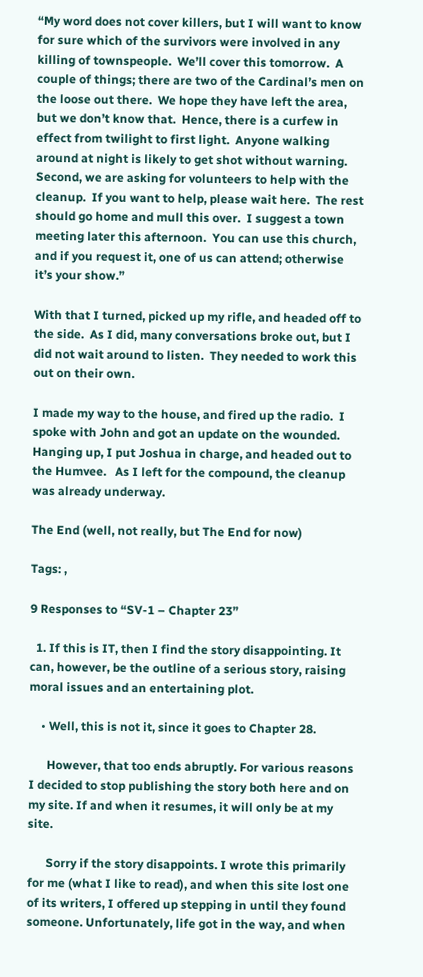“My word does not cover killers, but I will want to know for sure which of the survivors were involved in any killing of townspeople.  We’ll cover this tomorrow.  A couple of things; there are two of the Cardinal’s men on the loose out there.  We hope they have left the area, but we don’t know that.  Hence, there is a curfew in effect from twilight to first light.  Anyone walking around at night is likely to get shot without warning.   Second, we are asking for volunteers to help with the cleanup.  If you want to help, please wait here.  The rest should go home and mull this over.  I suggest a town meeting later this afternoon.  You can use this church, and if you request it, one of us can attend; otherwise it’s your show.”

With that I turned, picked up my rifle, and headed off to the side.  As I did, many conversations broke out, but I did not wait around to listen.  They needed to work this out on their own.

I made my way to the house, and fired up the radio.  I spoke with John and got an update on the wounded.  Hanging up, I put Joshua in charge, and headed out to the Humvee.   As I left for the compound, the cleanup was already underway.

The End (well, not really, but The End for now)

Tags: ,

9 Responses to “SV-1 – Chapter 23”

  1. If this is IT, then I find the story disappointing. It can, however, be the outline of a serious story, raising moral issues and an entertaining plot.

    • Well, this is not it, since it goes to Chapter 28.

      However, that too ends abruptly. For various reasons I decided to stop publishing the story both here and on my site. If and when it resumes, it will only be at my site.

      Sorry if the story disappoints. I wrote this primarily for me (what I like to read), and when this site lost one of its writers, I offered up stepping in until they found someone. Unfortunately, life got in the way, and when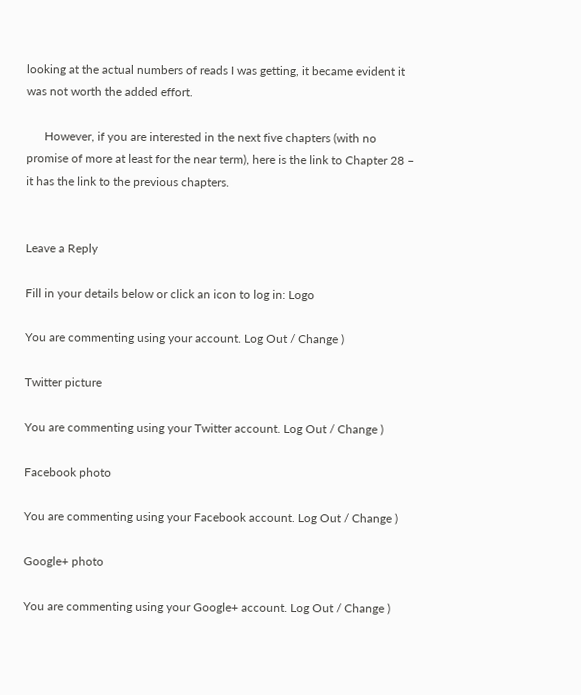looking at the actual numbers of reads I was getting, it became evident it was not worth the added effort.

      However, if you are interested in the next five chapters (with no promise of more at least for the near term), here is the link to Chapter 28 – it has the link to the previous chapters.


Leave a Reply

Fill in your details below or click an icon to log in: Logo

You are commenting using your account. Log Out / Change )

Twitter picture

You are commenting using your Twitter account. Log Out / Change )

Facebook photo

You are commenting using your Facebook account. Log Out / Change )

Google+ photo

You are commenting using your Google+ account. Log Out / Change )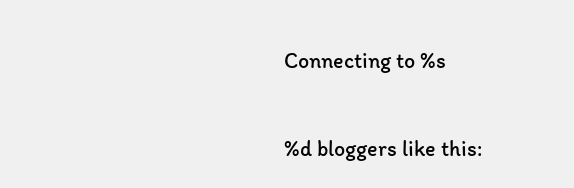Connecting to %s

%d bloggers like this: